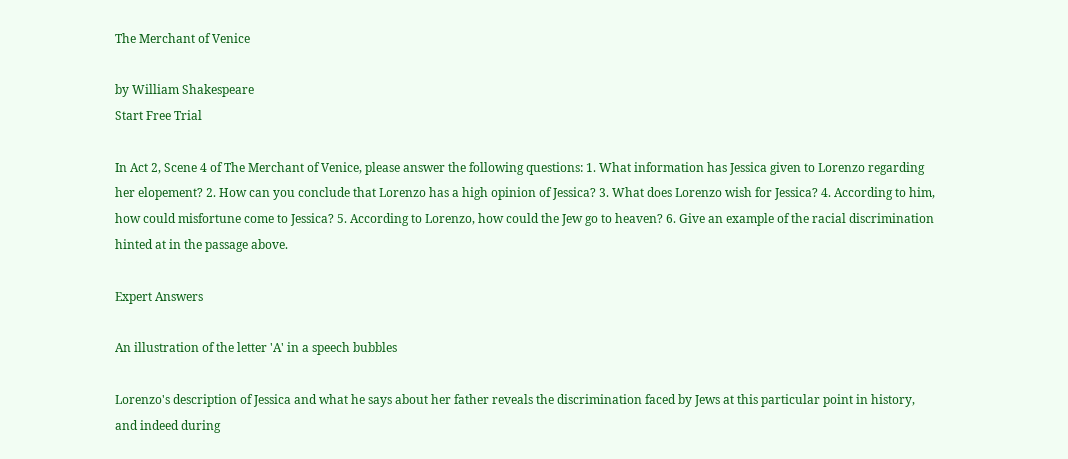The Merchant of Venice

by William Shakespeare
Start Free Trial

In Act 2, Scene 4 of The Merchant of Venice, please answer the following questions: 1. What information has Jessica given to Lorenzo regarding her elopement? 2. How can you conclude that Lorenzo has a high opinion of Jessica? 3. What does Lorenzo wish for Jessica? 4. According to him, how could misfortune come to Jessica? 5. According to Lorenzo, how could the Jew go to heaven? 6. Give an example of the racial discrimination hinted at in the passage above.

Expert Answers

An illustration of the letter 'A' in a speech bubbles

Lorenzo's description of Jessica and what he says about her father reveals the discrimination faced by Jews at this particular point in history, and indeed during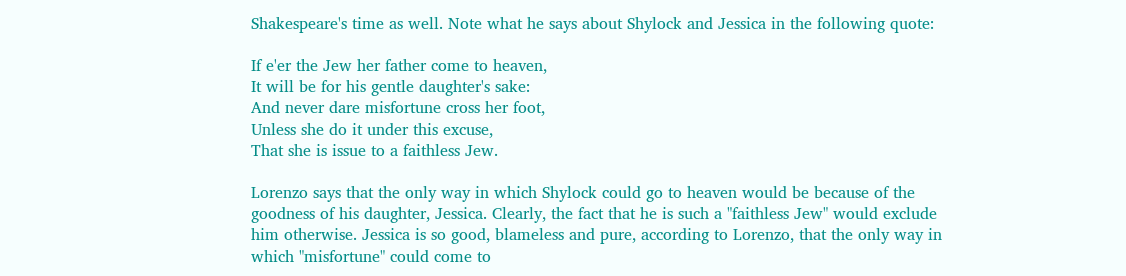Shakespeare's time as well. Note what he says about Shylock and Jessica in the following quote:

If e'er the Jew her father come to heaven,
It will be for his gentle daughter's sake:
And never dare misfortune cross her foot,
Unless she do it under this excuse,
That she is issue to a faithless Jew.

Lorenzo says that the only way in which Shylock could go to heaven would be because of the goodness of his daughter, Jessica. Clearly, the fact that he is such a "faithless Jew" would exclude him otherwise. Jessica is so good, blameless and pure, according to Lorenzo, that the only way in which "misfortune" could come to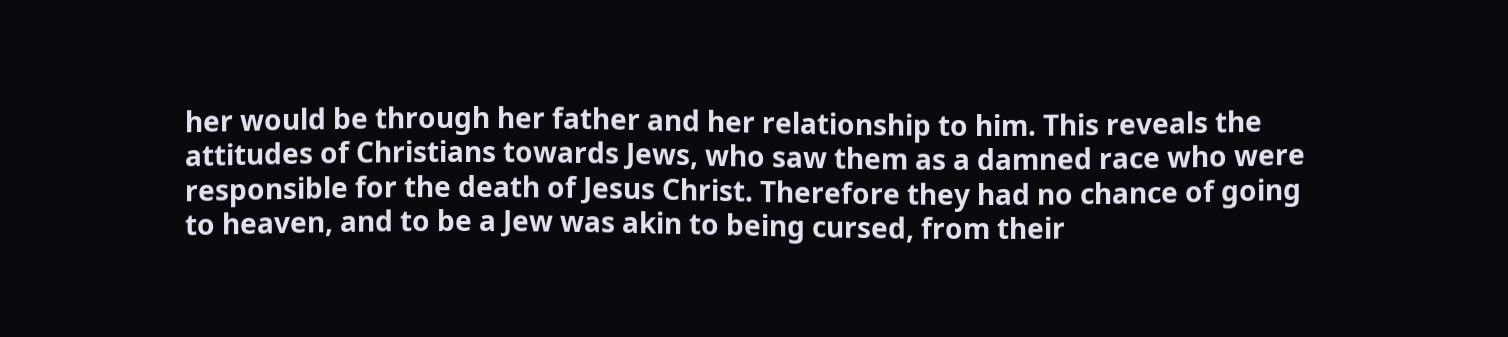her would be through her father and her relationship to him. This reveals the attitudes of Christians towards Jews, who saw them as a damned race who were responsible for the death of Jesus Christ. Therefore they had no chance of going to heaven, and to be a Jew was akin to being cursed, from their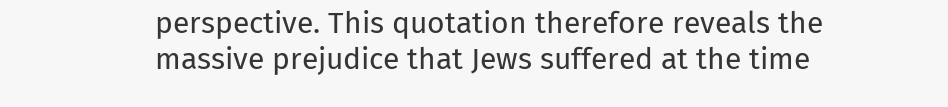perspective. This quotation therefore reveals the massive prejudice that Jews suffered at the time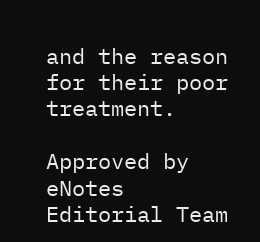and the reason for their poor treatment.

Approved by eNotes Editorial Team